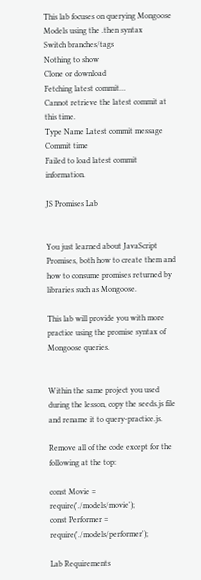This lab focuses on querying Mongoose Models using the .then syntax
Switch branches/tags
Nothing to show
Clone or download
Fetching latest commit…
Cannot retrieve the latest commit at this time.
Type Name Latest commit message Commit time
Failed to load latest commit information.

JS Promises Lab


You just learned about JavaScript Promises, both how to create them and how to consume promises returned by libraries such as Mongoose.

This lab will provide you with more practice using the promise syntax of Mongoose queries.


Within the same project you used during the lesson, copy the seeds.js file and rename it to query-practice.js.

Remove all of the code except for the following at the top:

const Movie = require('./models/movie');
const Performer = require('./models/performer');

Lab Requirements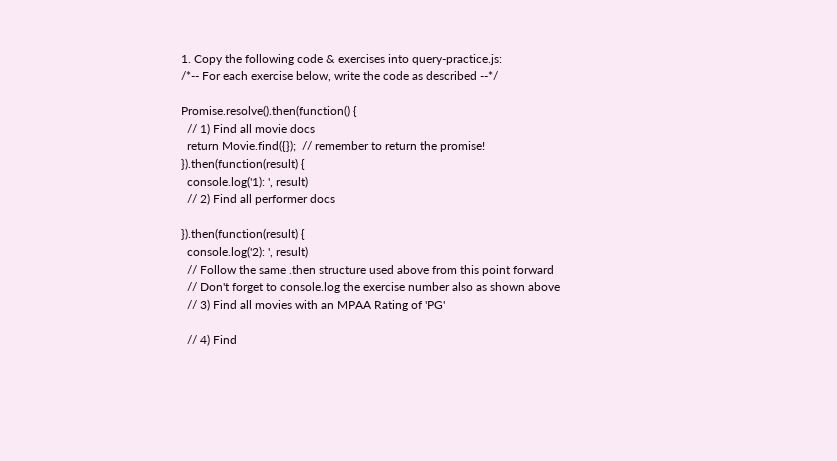1. Copy the following code & exercises into query-practice.js:
/*-- For each exercise below, write the code as described --*/

Promise.resolve().then(function() {
  // 1) Find all movie docs
  return Movie.find({});  // remember to return the promise!
}).then(function(result) {
  console.log('1): ', result)
  // 2) Find all performer docs

}).then(function(result) {
  console.log('2): ', result)
  // Follow the same .then structure used above from this point forward
  // Don't forget to console.log the exercise number also as shown above
  // 3) Find all movies with an MPAA Rating of 'PG'

  // 4) Find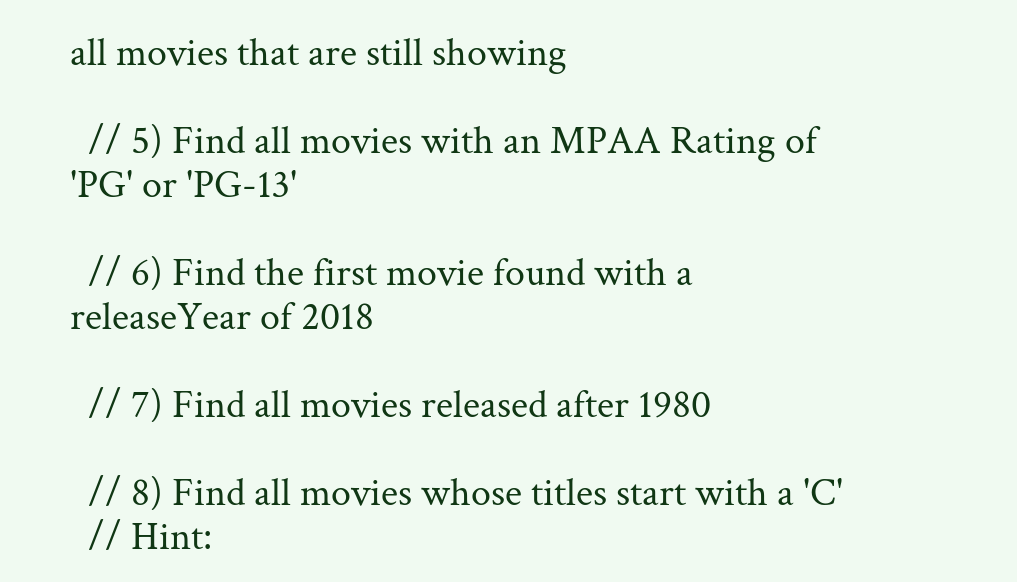all movies that are still showing

  // 5) Find all movies with an MPAA Rating of 'PG' or 'PG-13'

  // 6) Find the first movie found with a releaseYear of 2018

  // 7) Find all movies released after 1980

  // 8) Find all movies whose titles start with a 'C'
  // Hint: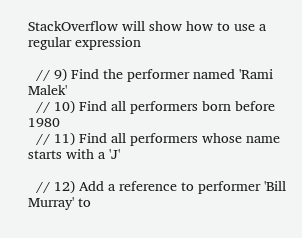StackOverflow will show how to use a regular expression

  // 9) Find the performer named 'Rami Malek'
  // 10) Find all performers born before 1980
  // 11) Find all performers whose name starts with a 'J'

  // 12) Add a reference to performer 'Bill Murray' to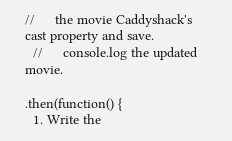//     the movie Caddyshack's cast property and save.
  //     console.log the updated movie.

.then(function() {
  1. Write the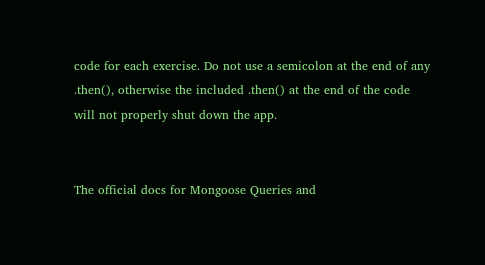code for each exercise. Do not use a semicolon at the end of any .then(), otherwise the included .then() at the end of the code will not properly shut down the app.


The official docs for Mongoose Queries and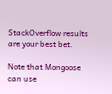StackOverflow results are your best bet.

Note that Mongoose can use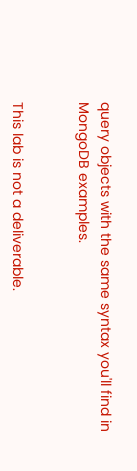query objects with the same syntax you'll find in MongoDB examples.


This lab is not a deliverable.